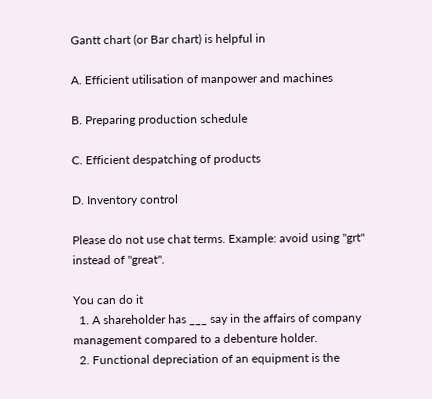Gantt chart (or Bar chart) is helpful in

A. Efficient utilisation of manpower and machines

B. Preparing production schedule

C. Efficient despatching of products

D. Inventory control

Please do not use chat terms. Example: avoid using "grt" instead of "great".

You can do it
  1. A shareholder has ___ say in the affairs of company management compared to a debenture holder.
  2. Functional depreciation of an equipment is the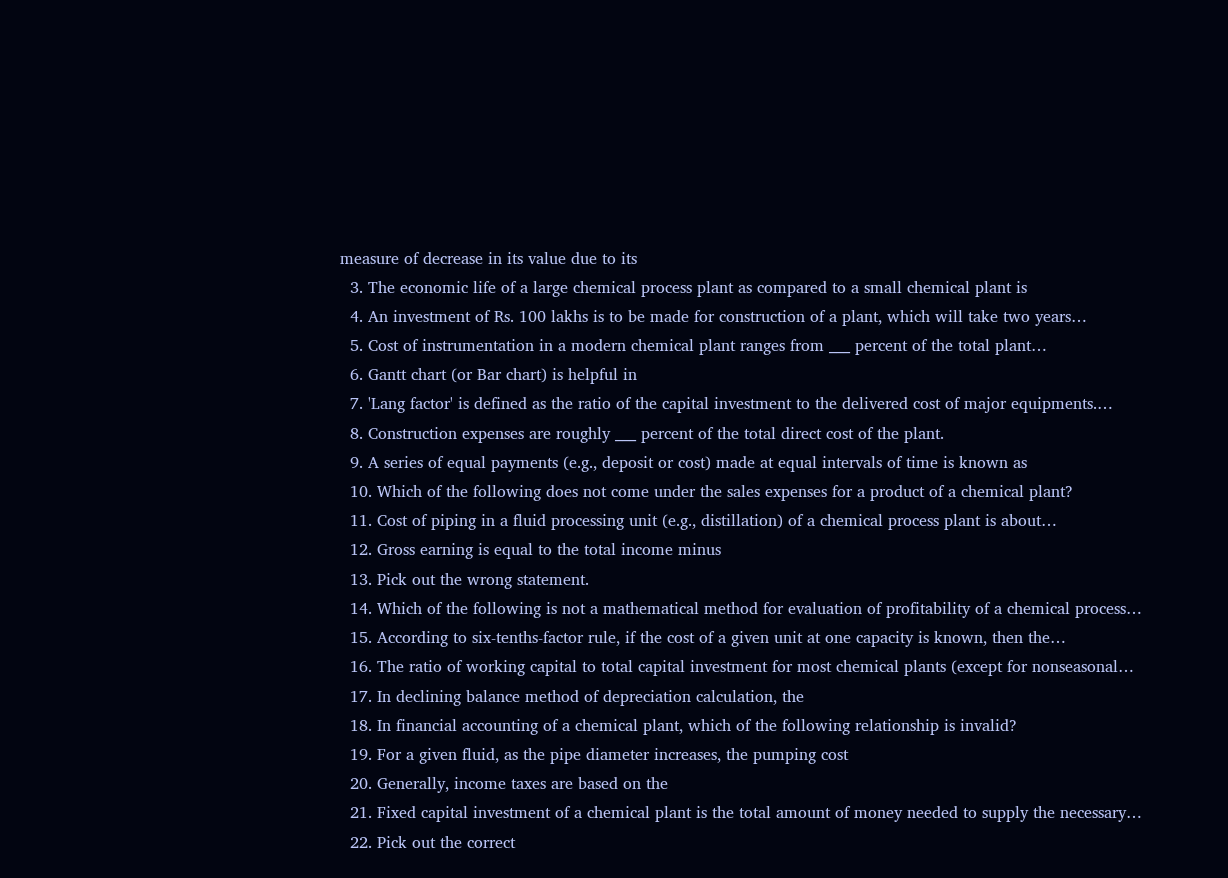measure of decrease in its value due to its
  3. The economic life of a large chemical process plant as compared to a small chemical plant is
  4. An investment of Rs. 100 lakhs is to be made for construction of a plant, which will take two years…
  5. Cost of instrumentation in a modern chemical plant ranges from ___ percent of the total plant…
  6. Gantt chart (or Bar chart) is helpful in
  7. 'Lang factor' is defined as the ratio of the capital investment to the delivered cost of major equipments.…
  8. Construction expenses are roughly ___ percent of the total direct cost of the plant.
  9. A series of equal payments (e.g., deposit or cost) made at equal intervals of time is known as
  10. Which of the following does not come under the sales expenses for a product of a chemical plant?
  11. Cost of piping in a fluid processing unit (e.g., distillation) of a chemical process plant is about…
  12. Gross earning is equal to the total income minus
  13. Pick out the wrong statement.
  14. Which of the following is not a mathematical method for evaluation of profitability of a chemical process…
  15. According to six-tenths-factor rule, if the cost of a given unit at one capacity is known, then the…
  16. The ratio of working capital to total capital investment for most chemical plants (except for nonseasonal…
  17. In declining balance method of depreciation calculation, the
  18. In financial accounting of a chemical plant, which of the following relationship is invalid?
  19. For a given fluid, as the pipe diameter increases, the pumping cost
  20. Generally, income taxes are based on the
  21. Fixed capital investment of a chemical plant is the total amount of money needed to supply the necessary…
  22. Pick out the correct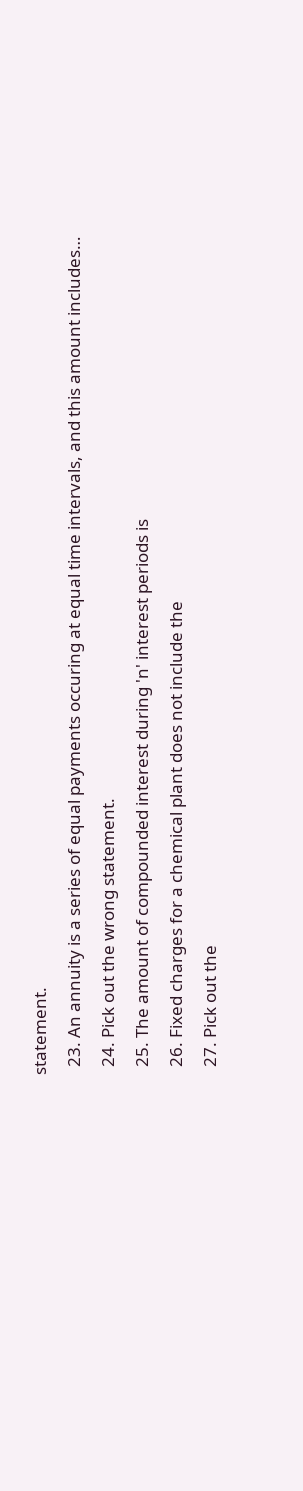statement.
  23. An annuity is a series of equal payments occuring at equal time intervals, and this amount includes…
  24. Pick out the wrong statement.
  25. The amount of compounded interest during 'n' interest periods is
  26. Fixed charges for a chemical plant does not include the
  27. Pick out the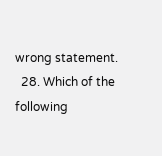wrong statement.
  28. Which of the following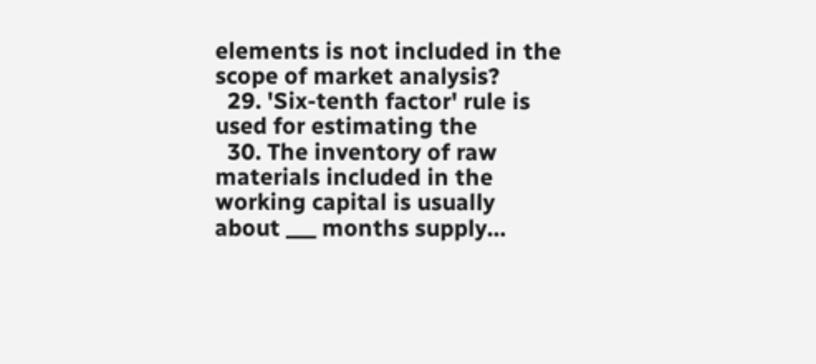elements is not included in the scope of market analysis?
  29. 'Six-tenth factor' rule is used for estimating the
  30. The inventory of raw materials included in the working capital is usually about ___ months supply…